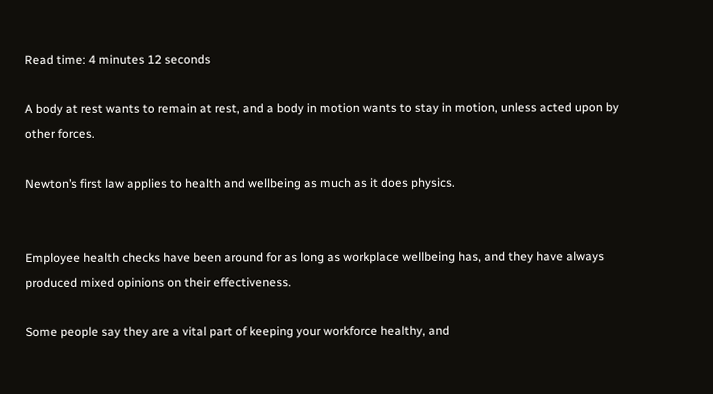Read time: 4 minutes 12 seconds

A body at rest wants to remain at rest, and a body in motion wants to stay in motion, unless acted upon by other forces.

Newton’s first law applies to health and wellbeing as much as it does physics.


Employee health checks have been around for as long as workplace wellbeing has, and they have always produced mixed opinions on their effectiveness.

Some people say they are a vital part of keeping your workforce healthy, and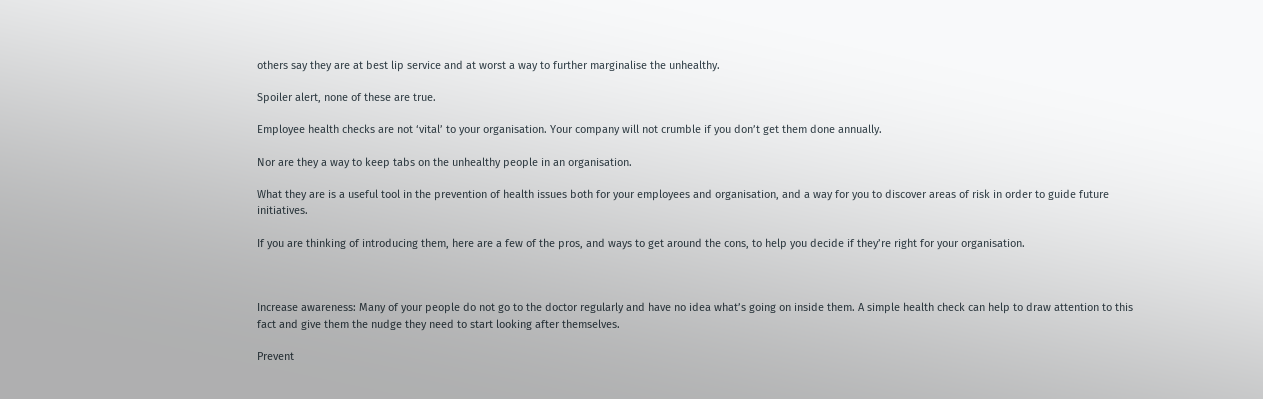others say they are at best lip service and at worst a way to further marginalise the unhealthy.

Spoiler alert, none of these are true.

Employee health checks are not ‘vital’ to your organisation. Your company will not crumble if you don’t get them done annually.

Nor are they a way to keep tabs on the unhealthy people in an organisation.

What they are is a useful tool in the prevention of health issues both for your employees and organisation, and a way for you to discover areas of risk in order to guide future initiatives.

If you are thinking of introducing them, here are a few of the pros, and ways to get around the cons, to help you decide if they’re right for your organisation.



Increase awareness: Many of your people do not go to the doctor regularly and have no idea what’s going on inside them. A simple health check can help to draw attention to this fact and give them the nudge they need to start looking after themselves.

Prevent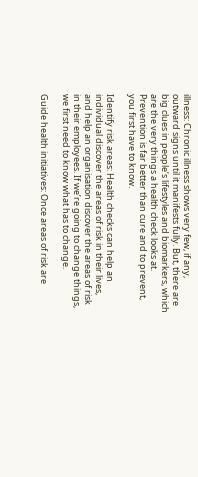illness: Chronic illness shows very few, if any, outward signs until it manifests fully. But, there are big clues in people’s lifestyles and biomarkers, which are the very things a health check looks at. Prevention is far better than cure and to prevent, you first have to know.

Identify risk areas: Health checks can help an individual discover the areas of risk in their lives, and help an organisation discover the areas of risk in their employees. If we’re going to change things, we first need to know what has to change.

Guide health initiatives: Once areas of risk are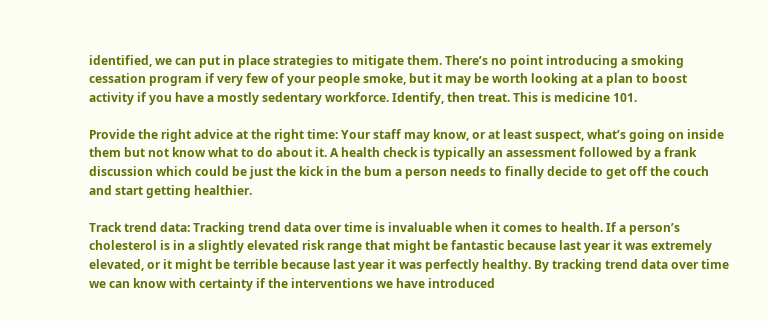identified, we can put in place strategies to mitigate them. There’s no point introducing a smoking cessation program if very few of your people smoke, but it may be worth looking at a plan to boost activity if you have a mostly sedentary workforce. Identify, then treat. This is medicine 101.

Provide the right advice at the right time: Your staff may know, or at least suspect, what’s going on inside them but not know what to do about it. A health check is typically an assessment followed by a frank discussion which could be just the kick in the bum a person needs to finally decide to get off the couch and start getting healthier.

Track trend data: Tracking trend data over time is invaluable when it comes to health. If a person’s cholesterol is in a slightly elevated risk range that might be fantastic because last year it was extremely elevated, or it might be terrible because last year it was perfectly healthy. By tracking trend data over time we can know with certainty if the interventions we have introduced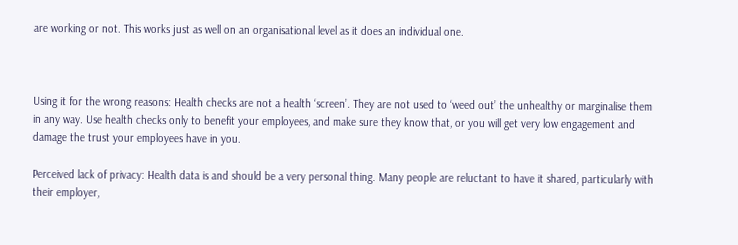are working or not. This works just as well on an organisational level as it does an individual one.



Using it for the wrong reasons: Health checks are not a health ‘screen’. They are not used to ‘weed out’ the unhealthy or marginalise them in any way. Use health checks only to benefit your employees, and make sure they know that, or you will get very low engagement and damage the trust your employees have in you.

Perceived lack of privacy: Health data is and should be a very personal thing. Many people are reluctant to have it shared, particularly with their employer,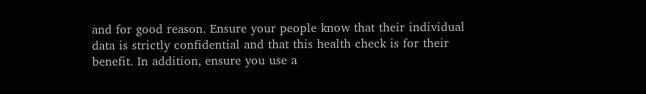and for good reason. Ensure your people know that their individual data is strictly confidential and that this health check is for their benefit. In addition, ensure you use a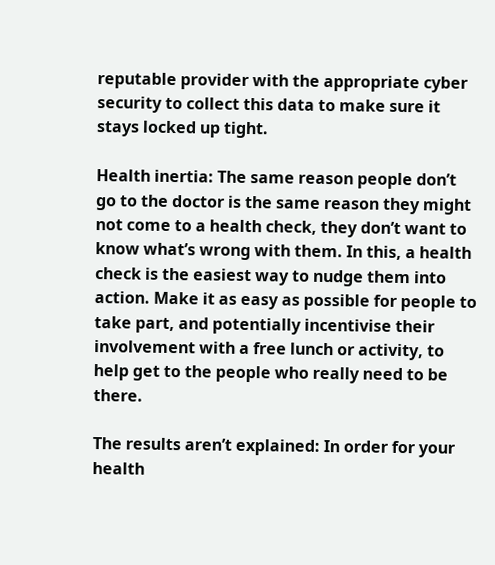reputable provider with the appropriate cyber security to collect this data to make sure it stays locked up tight.

Health inertia: The same reason people don’t go to the doctor is the same reason they might not come to a health check, they don’t want to know what’s wrong with them. In this, a health check is the easiest way to nudge them into action. Make it as easy as possible for people to take part, and potentially incentivise their involvement with a free lunch or activity, to help get to the people who really need to be there.

The results aren’t explained: In order for your health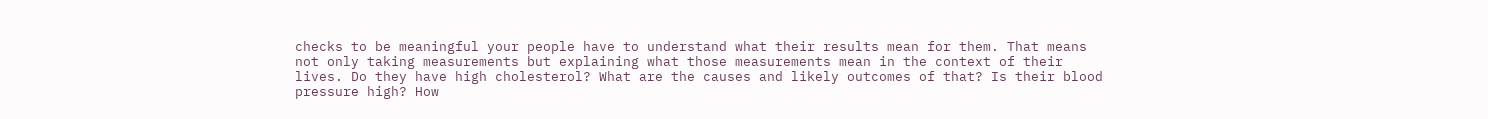checks to be meaningful your people have to understand what their results mean for them. That means not only taking measurements but explaining what those measurements mean in the context of their lives. Do they have high cholesterol? What are the causes and likely outcomes of that? Is their blood pressure high? How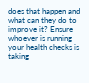does that happen and what can they do to improve it? Ensure whoever is running your health checks is taking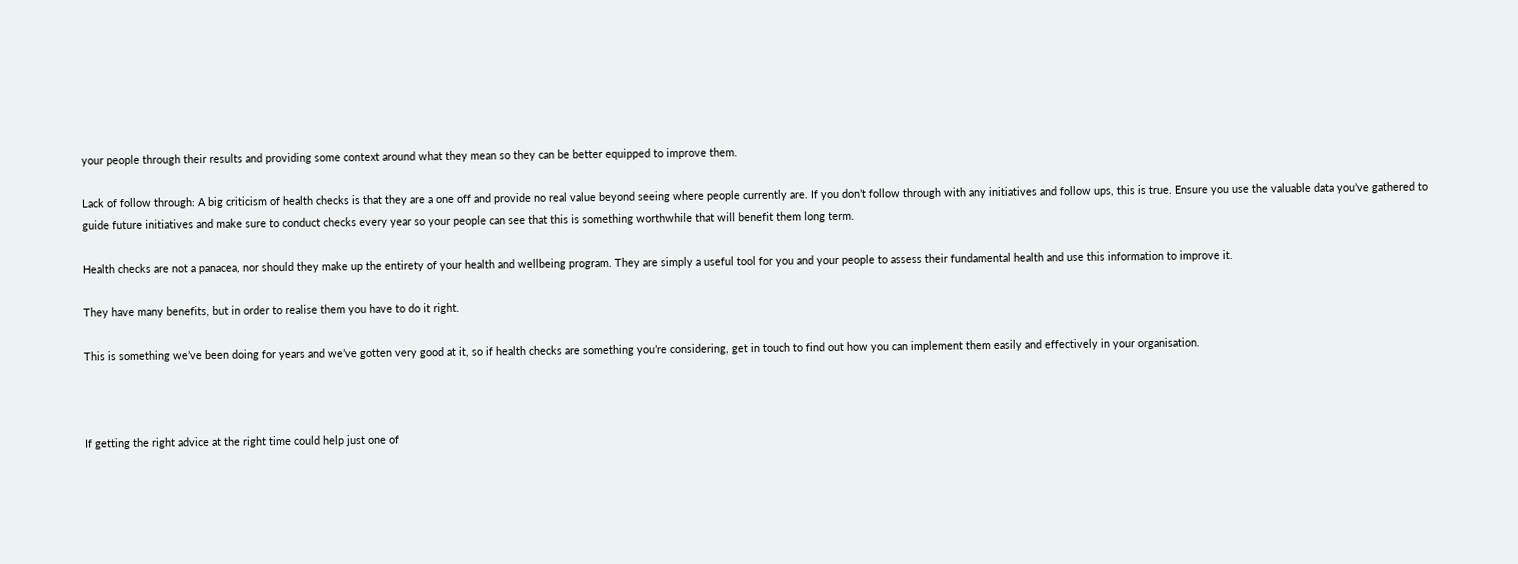your people through their results and providing some context around what they mean so they can be better equipped to improve them.

Lack of follow through: A big criticism of health checks is that they are a one off and provide no real value beyond seeing where people currently are. If you don’t follow through with any initiatives and follow ups, this is true. Ensure you use the valuable data you’ve gathered to guide future initiatives and make sure to conduct checks every year so your people can see that this is something worthwhile that will benefit them long term.

Health checks are not a panacea, nor should they make up the entirety of your health and wellbeing program. They are simply a useful tool for you and your people to assess their fundamental health and use this information to improve it.

They have many benefits, but in order to realise them you have to do it right.

This is something we’ve been doing for years and we’ve gotten very good at it, so if health checks are something you’re considering, get in touch to find out how you can implement them easily and effectively in your organisation.



If getting the right advice at the right time could help just one of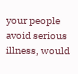your people avoid serious illness, would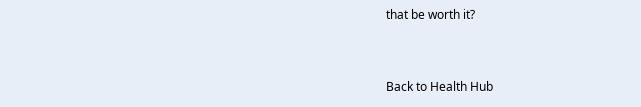that be worth it?


Back to Health Hub